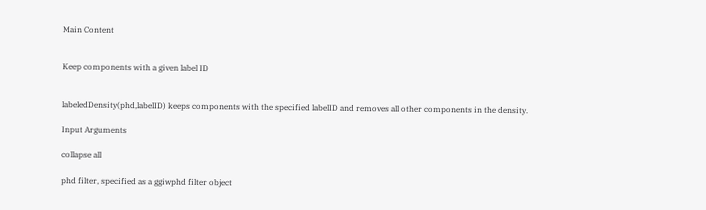Main Content


Keep components with a given label ID


labeledDensity(phd,labelID) keeps components with the specified labelID and removes all other components in the density.

Input Arguments

collapse all

phd filter, specified as a ggiwphd filter object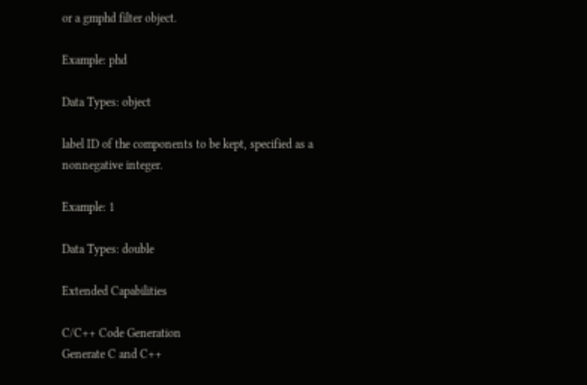or a gmphd filter object.

Example: phd

Data Types: object

label ID of the components to be kept, specified as a nonnegative integer.

Example: 1

Data Types: double

Extended Capabilities

C/C++ Code Generation
Generate C and C++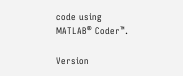code using MATLAB® Coder™.

Version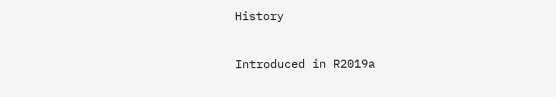History

Introduced in R2019a